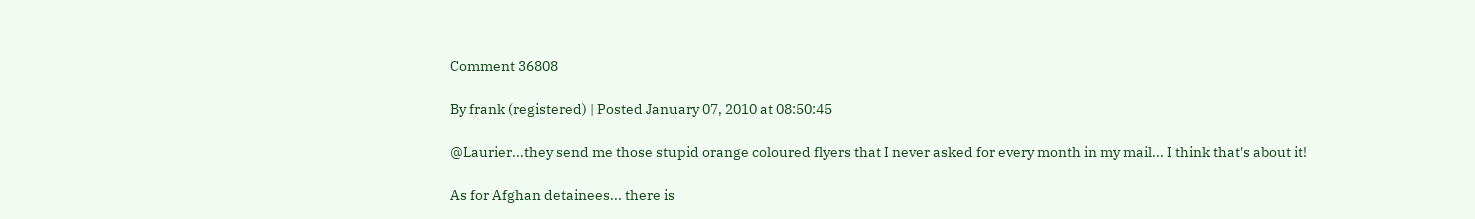Comment 36808

By frank (registered) | Posted January 07, 2010 at 08:50:45

@Laurier...they send me those stupid orange coloured flyers that I never asked for every month in my mail... I think that's about it!

As for Afghan detainees... there is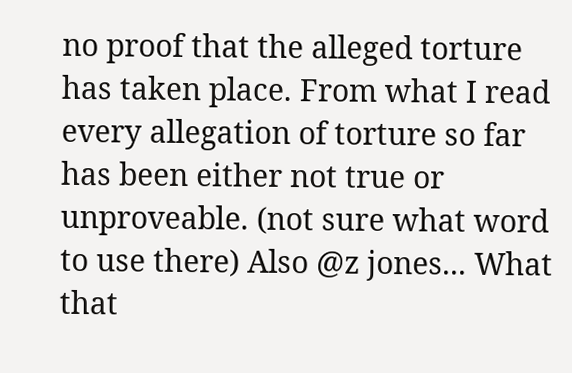no proof that the alleged torture has taken place. From what I read every allegation of torture so far has been either not true or unproveable. (not sure what word to use there) Also @z jones... What that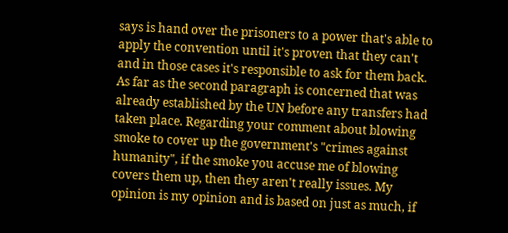says is hand over the prisoners to a power that's able to apply the convention until it's proven that they can't and in those cases it's responsible to ask for them back. As far as the second paragraph is concerned that was already established by the UN before any transfers had taken place. Regarding your comment about blowing smoke to cover up the government's "crimes against humanity", if the smoke you accuse me of blowing covers them up, then they aren't really issues. My opinion is my opinion and is based on just as much, if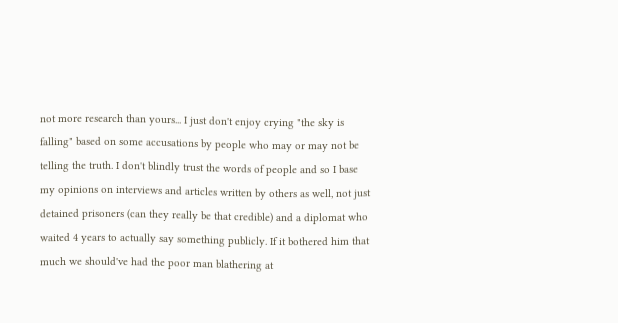not more research than yours... I just don't enjoy crying "the sky is falling" based on some accusations by people who may or may not be telling the truth. I don't blindly trust the words of people and so I base my opinions on interviews and articles written by others as well, not just detained prisoners (can they really be that credible) and a diplomat who waited 4 years to actually say something publicly. If it bothered him that much we should've had the poor man blathering at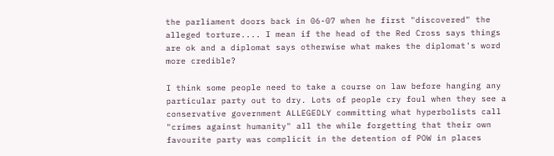the parliament doors back in 06-07 when he first "discovered" the alleged torture.... I mean if the head of the Red Cross says things are ok and a diplomat says otherwise what makes the diplomat's word more credible?

I think some people need to take a course on law before hanging any particular party out to dry. Lots of people cry foul when they see a conservative government ALLEGEDLY committing what hyperbolists call "crimes against humanity" all the while forgetting that their own favourite party was complicit in the detention of POW in places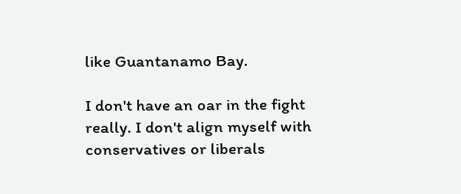like Guantanamo Bay.

I don't have an oar in the fight really. I don't align myself with conservatives or liberals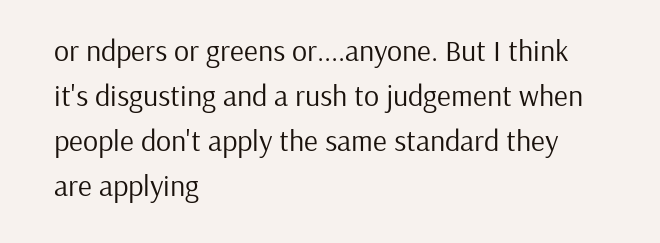or ndpers or greens or....anyone. But I think it's disgusting and a rush to judgement when people don't apply the same standard they are applying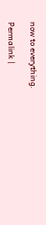now to everything.

Permalink |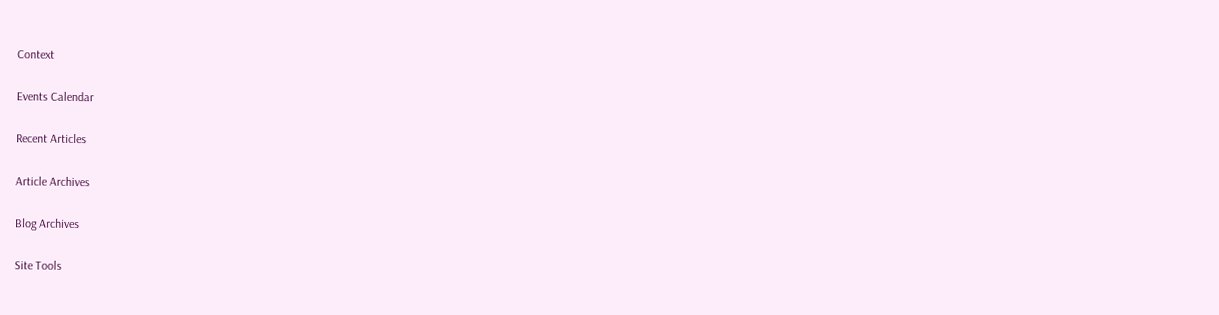Context

Events Calendar

Recent Articles

Article Archives

Blog Archives

Site Tools